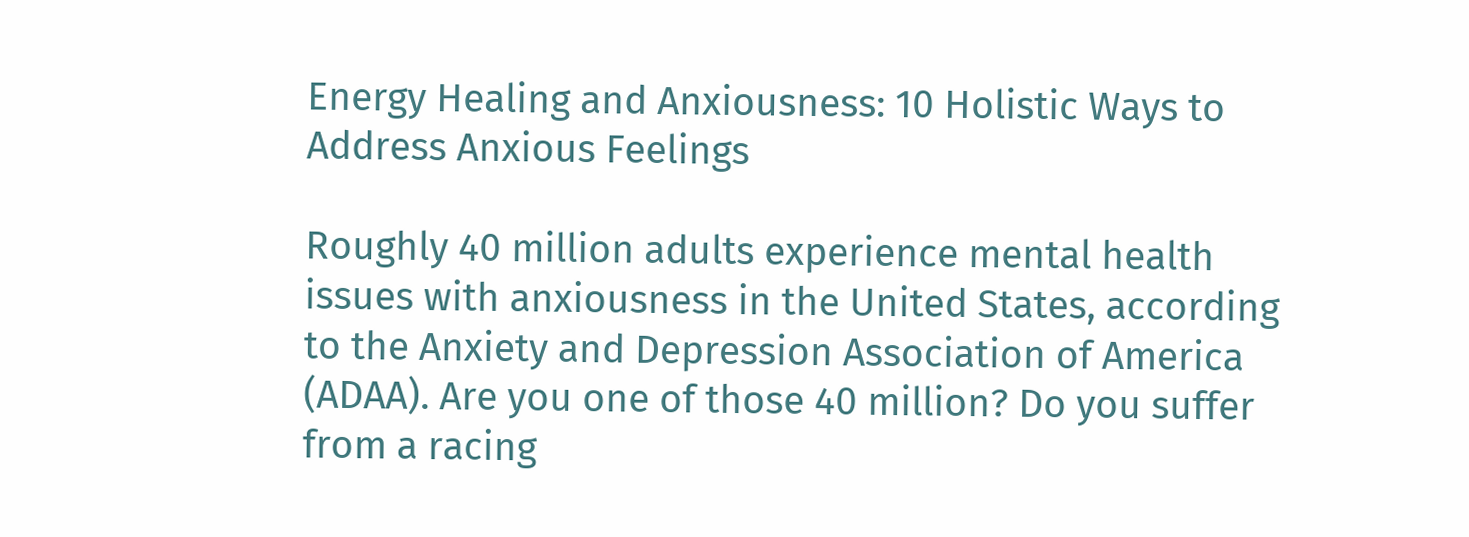Energy Healing and Anxiousness: 10 Holistic Ways to Address Anxious Feelings

Roughly 40 million adults experience mental health issues with anxiousness in the United States, according to the Anxiety and Depression Association of America (ADAA). Are you one of those 40 million? Do you suffer from a racing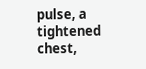pulse, a tightened chest,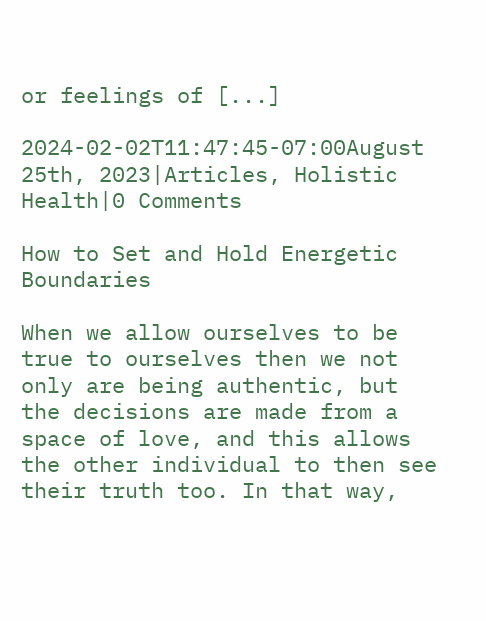or feelings of [...]

2024-02-02T11:47:45-07:00August 25th, 2023|Articles, Holistic Health|0 Comments

How to Set and Hold Energetic Boundaries

When we allow ourselves to be true to ourselves then we not only are being authentic, but the decisions are made from a space of love, and this allows the other individual to then see their truth too. In that way,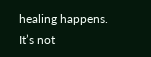healing happens. It’s not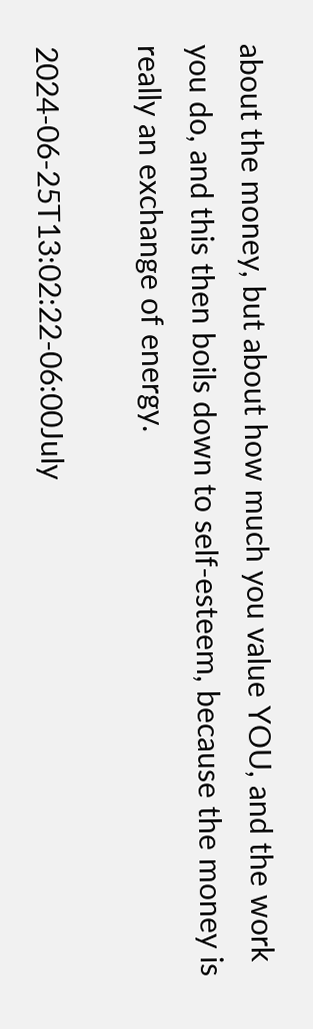about the money, but about how much you value YOU, and the work you do, and this then boils down to self-esteem, because the money is really an exchange of energy.

2024-06-25T13:02:22-06:00July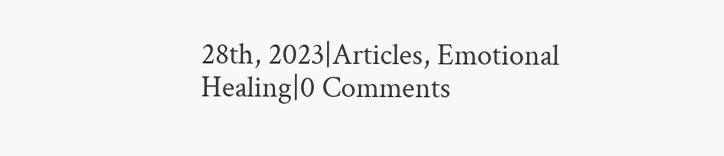28th, 2023|Articles, Emotional Healing|0 Comments